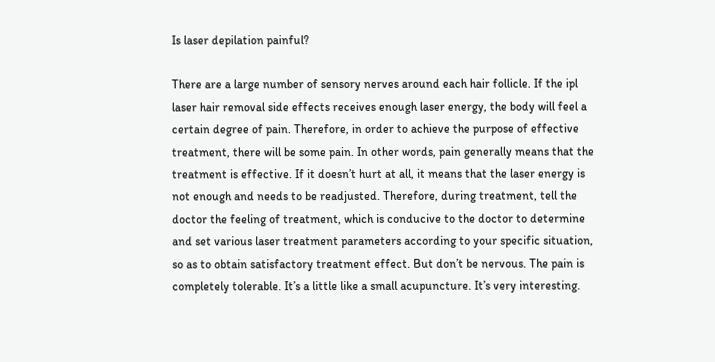Is laser depilation painful?

There are a large number of sensory nerves around each hair follicle. If the ipl laser hair removal side effects receives enough laser energy, the body will feel a certain degree of pain. Therefore, in order to achieve the purpose of effective treatment, there will be some pain. In other words, pain generally means that the treatment is effective. If it doesn’t hurt at all, it means that the laser energy is not enough and needs to be readjusted. Therefore, during treatment, tell the doctor the feeling of treatment, which is conducive to the doctor to determine and set various laser treatment parameters according to your specific situation, so as to obtain satisfactory treatment effect. But don’t be nervous. The pain is completely tolerable. It’s a little like a small acupuncture. It’s very interesting.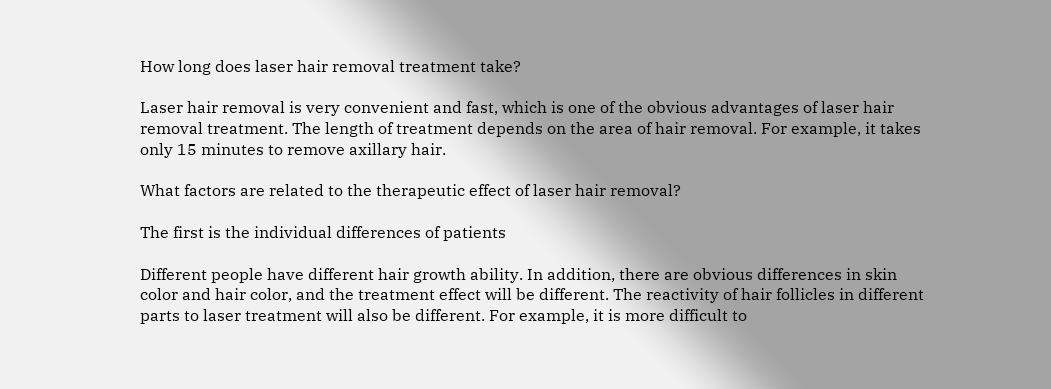How long does laser hair removal treatment take?

Laser hair removal is very convenient and fast, which is one of the obvious advantages of laser hair removal treatment. The length of treatment depends on the area of hair removal. For example, it takes only 15 minutes to remove axillary hair.

What factors are related to the therapeutic effect of laser hair removal?

The first is the individual differences of patients

Different people have different hair growth ability. In addition, there are obvious differences in skin color and hair color, and the treatment effect will be different. The reactivity of hair follicles in different parts to laser treatment will also be different. For example, it is more difficult to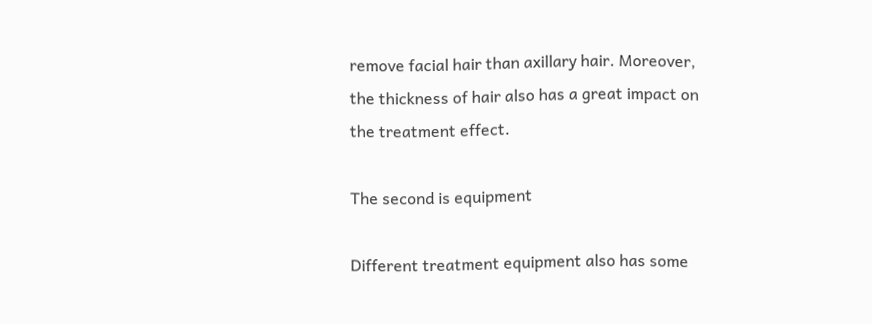remove facial hair than axillary hair. Moreover, the thickness of hair also has a great impact on the treatment effect.

The second is equipment

Different treatment equipment also has some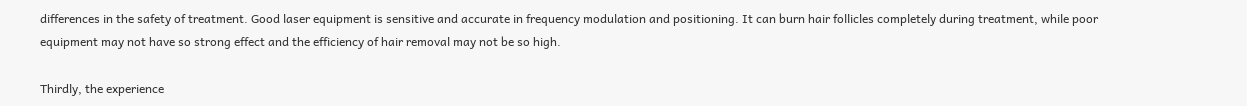differences in the safety of treatment. Good laser equipment is sensitive and accurate in frequency modulation and positioning. It can burn hair follicles completely during treatment, while poor equipment may not have so strong effect and the efficiency of hair removal may not be so high.

Thirdly, the experience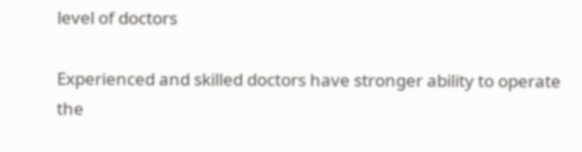level of doctors

Experienced and skilled doctors have stronger ability to operate the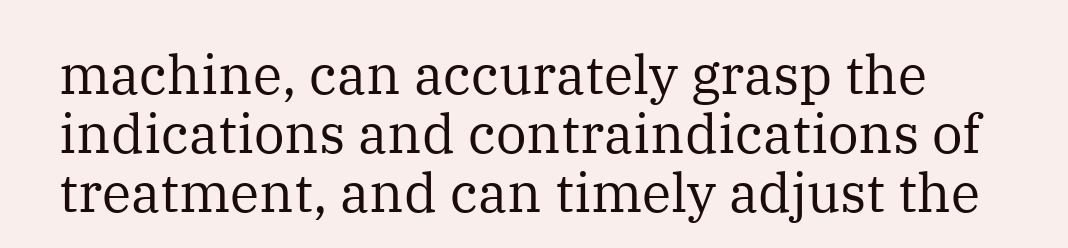machine, can accurately grasp the indications and contraindications of treatment, and can timely adjust the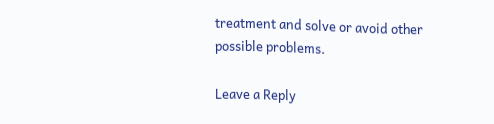treatment and solve or avoid other possible problems.

Leave a Reply